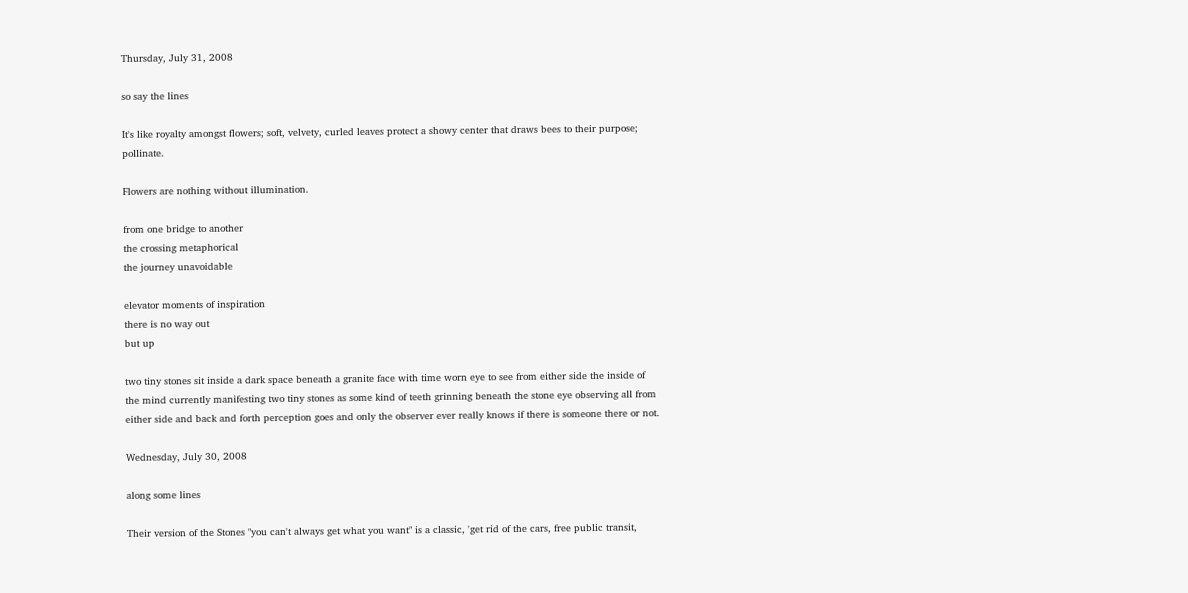Thursday, July 31, 2008

so say the lines

It's like royalty amongst flowers; soft, velvety, curled leaves protect a showy center that draws bees to their purpose; pollinate.

Flowers are nothing without illumination.

from one bridge to another
the crossing metaphorical
the journey unavoidable

elevator moments of inspiration
there is no way out
but up

two tiny stones sit inside a dark space beneath a granite face with time worn eye to see from either side the inside of the mind currently manifesting two tiny stones as some kind of teeth grinning beneath the stone eye observing all from either side and back and forth perception goes and only the observer ever really knows if there is someone there or not.

Wednesday, July 30, 2008

along some lines

Their version of the Stones "you can't always get what you want" is a classic, 'get rid of the cars, free public transit,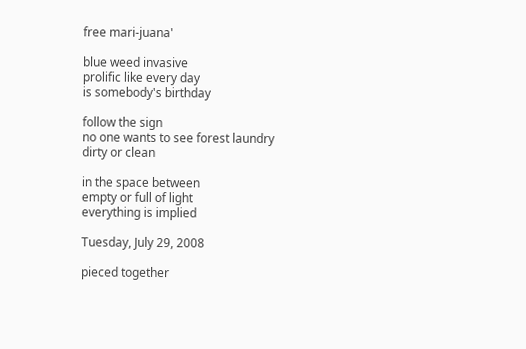free mari-juana'

blue weed invasive
prolific like every day
is somebody's birthday

follow the sign
no one wants to see forest laundry
dirty or clean

in the space between
empty or full of light
everything is implied

Tuesday, July 29, 2008

pieced together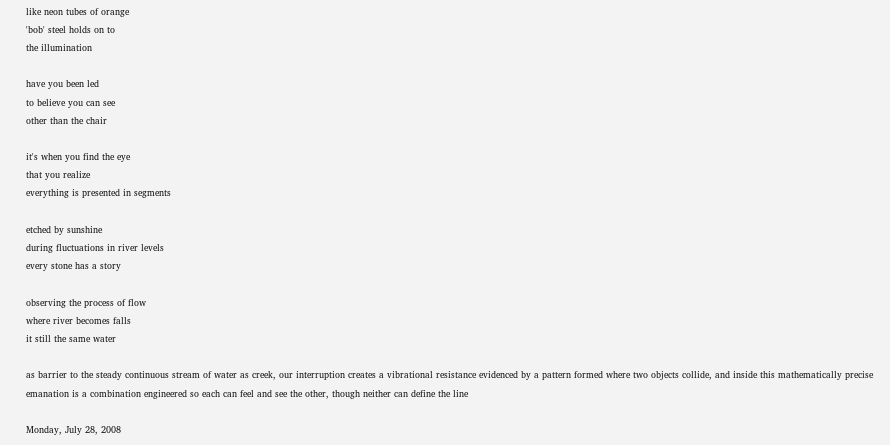like neon tubes of orange
'bob' steel holds on to
the illumination

have you been led
to believe you can see
other than the chair

it's when you find the eye
that you realize
everything is presented in segments

etched by sunshine
during fluctuations in river levels
every stone has a story

observing the process of flow
where river becomes falls
it still the same water

as barrier to the steady continuous stream of water as creek, our interruption creates a vibrational resistance evidenced by a pattern formed where two objects collide, and inside this mathematically precise emanation is a combination engineered so each can feel and see the other, though neither can define the line

Monday, July 28, 2008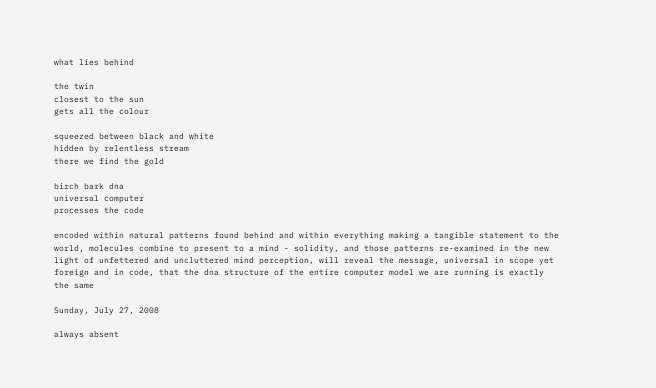what lies behind

the twin
closest to the sun
gets all the colour

squeezed between black and white
hidden by relentless stream
there we find the gold

birch bark dna
universal computer
processes the code

encoded within natural patterns found behind and within everything making a tangible statement to the world, molecules combine to present to a mind - solidity, and those patterns re-examined in the new light of unfettered and uncluttered mind perception, will reveal the message, universal in scope yet foreign and in code, that the dna structure of the entire computer model we are running is exactly the same

Sunday, July 27, 2008

always absent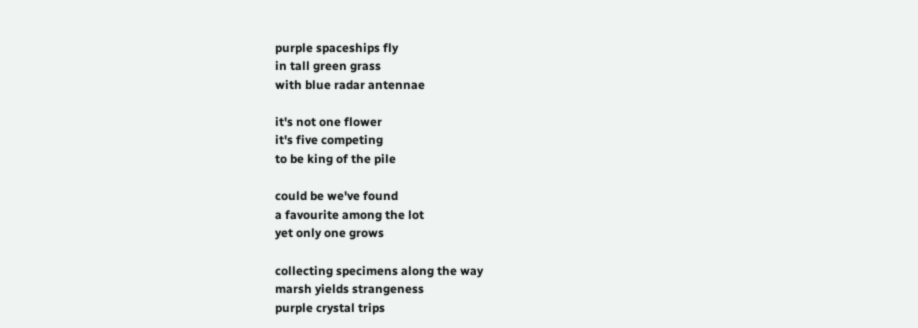purple spaceships fly
in tall green grass
with blue radar antennae

it's not one flower
it's five competing
to be king of the pile

could be we've found
a favourite among the lot
yet only one grows

collecting specimens along the way
marsh yields strangeness
purple crystal trips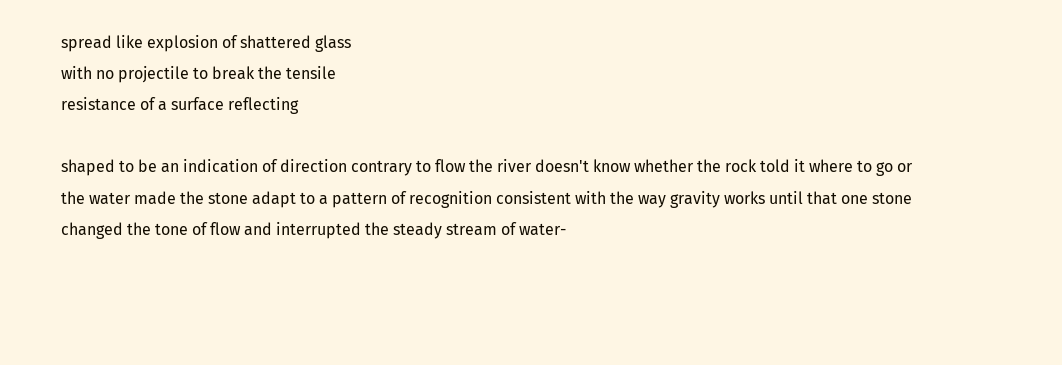spread like explosion of shattered glass
with no projectile to break the tensile
resistance of a surface reflecting

shaped to be an indication of direction contrary to flow the river doesn't know whether the rock told it where to go or the water made the stone adapt to a pattern of recognition consistent with the way gravity works until that one stone changed the tone of flow and interrupted the steady stream of water-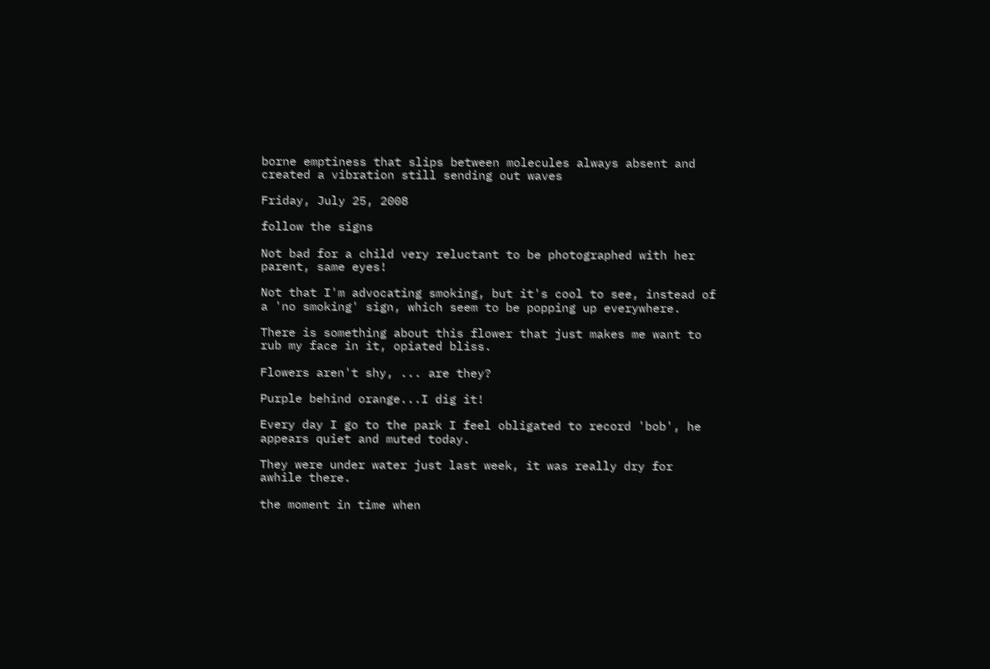borne emptiness that slips between molecules always absent and created a vibration still sending out waves

Friday, July 25, 2008

follow the signs

Not bad for a child very reluctant to be photographed with her parent, same eyes!

Not that I'm advocating smoking, but it's cool to see, instead of a 'no smoking' sign, which seem to be popping up everywhere.

There is something about this flower that just makes me want to rub my face in it, opiated bliss.

Flowers aren't shy, ... are they?

Purple behind orange...I dig it!

Every day I go to the park I feel obligated to record 'bob', he appears quiet and muted today.

They were under water just last week, it was really dry for awhile there.

the moment in time when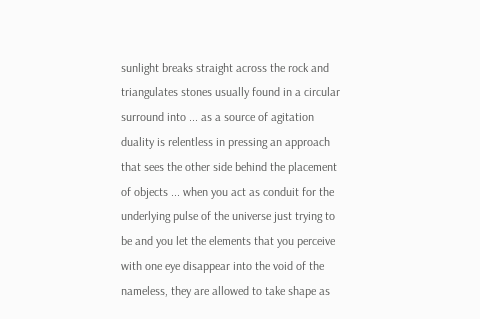sunlight breaks straight across the rock and triangulates stones usually found in a circular surround into ... as a source of agitation duality is relentless in pressing an approach that sees the other side behind the placement of objects ... when you act as conduit for the underlying pulse of the universe just trying to be and you let the elements that you perceive with one eye disappear into the void of the nameless, they are allowed to take shape as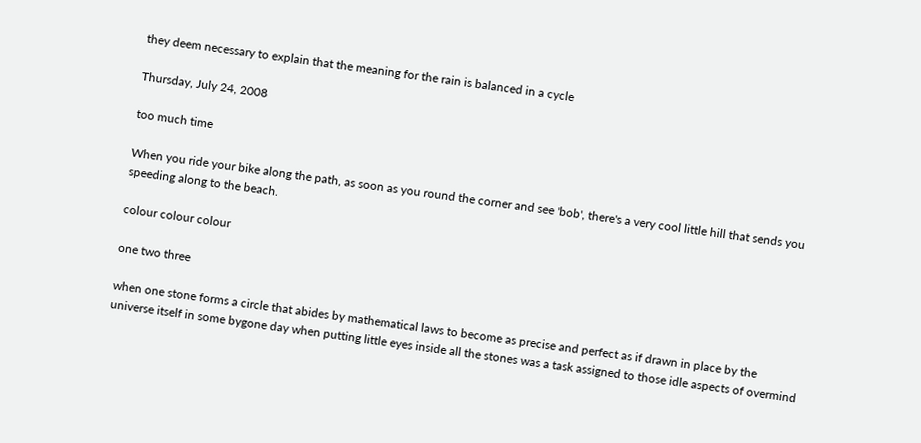they deem necessary to explain that the meaning for the rain is balanced in a cycle

Thursday, July 24, 2008

too much time

When you ride your bike along the path, as soon as you round the corner and see 'bob', there's a very cool little hill that sends you speeding along to the beach.

colour colour colour

one two three

when one stone forms a circle that abides by mathematical laws to become as precise and perfect as if drawn in place by the universe itself in some bygone day when putting little eyes inside all the stones was a task assigned to those idle aspects of overmind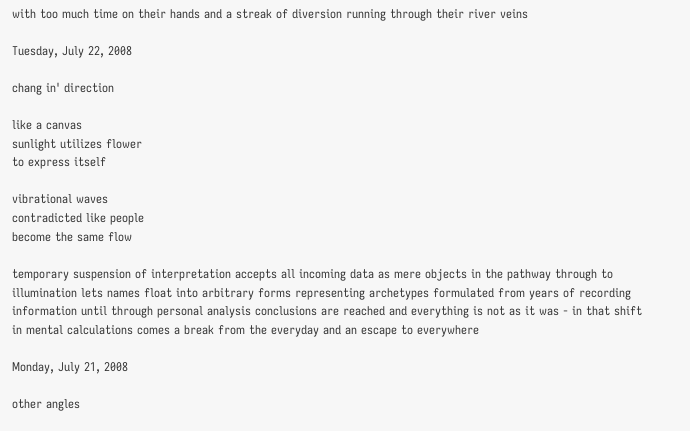with too much time on their hands and a streak of diversion running through their river veins

Tuesday, July 22, 2008

chang in' direction

like a canvas
sunlight utilizes flower
to express itself

vibrational waves
contradicted like people
become the same flow

temporary suspension of interpretation accepts all incoming data as mere objects in the pathway through to illumination lets names float into arbitrary forms representing archetypes formulated from years of recording information until through personal analysis conclusions are reached and everything is not as it was - in that shift in mental calculations comes a break from the everyday and an escape to everywhere

Monday, July 21, 2008

other angles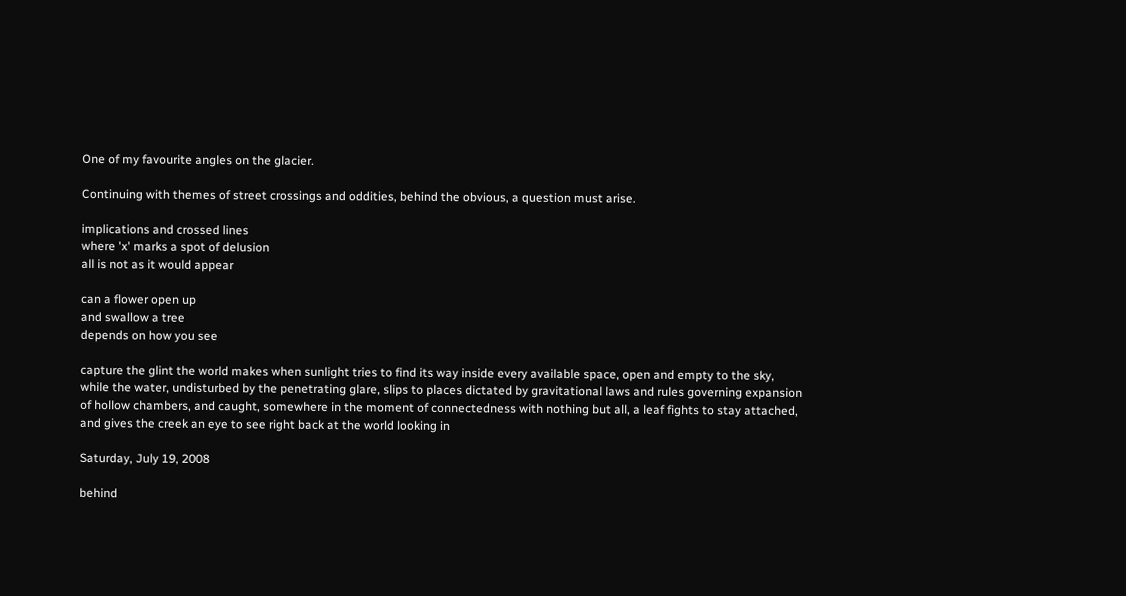One of my favourite angles on the glacier.

Continuing with themes of street crossings and oddities, behind the obvious, a question must arise.

implications and crossed lines
where 'x' marks a spot of delusion
all is not as it would appear

can a flower open up
and swallow a tree
depends on how you see

capture the glint the world makes when sunlight tries to find its way inside every available space, open and empty to the sky, while the water, undisturbed by the penetrating glare, slips to places dictated by gravitational laws and rules governing expansion of hollow chambers, and caught, somewhere in the moment of connectedness with nothing but all, a leaf fights to stay attached, and gives the creek an eye to see right back at the world looking in

Saturday, July 19, 2008

behind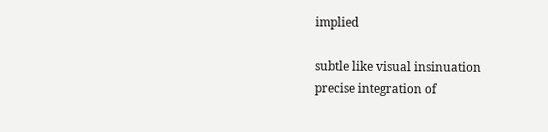implied

subtle like visual insinuation
precise integration of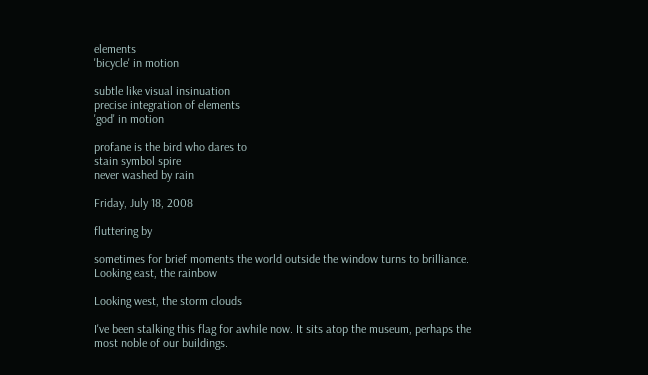elements
'bicycle' in motion

subtle like visual insinuation
precise integration of elements
'god' in motion

profane is the bird who dares to
stain symbol spire
never washed by rain

Friday, July 18, 2008

fluttering by

sometimes for brief moments the world outside the window turns to brilliance.
Looking east, the rainbow

Looking west, the storm clouds

I've been stalking this flag for awhile now. It sits atop the museum, perhaps the most noble of our buildings.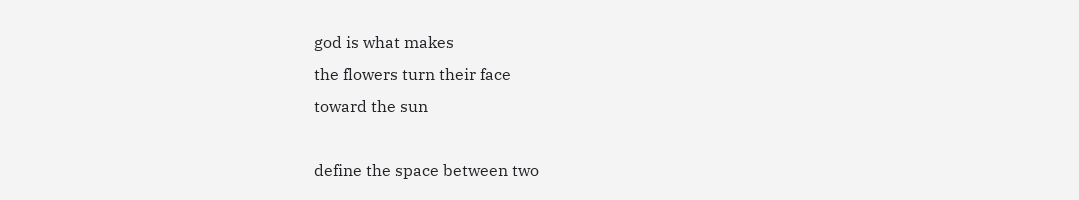god is what makes
the flowers turn their face
toward the sun

define the space between two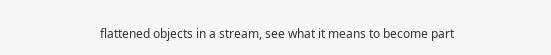flattened objects in a stream, see what it means to become part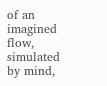of an imagined flow, simulated by mind,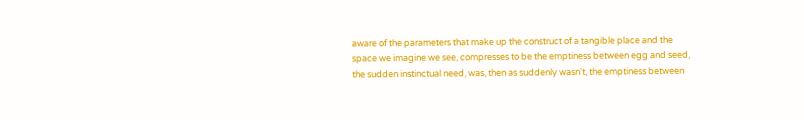aware of the parameters that make up the construct of a tangible place and the space we imagine we see, compresses to be the emptiness between egg and seed, the sudden instinctual need, was, then as suddenly wasn't, the emptiness between